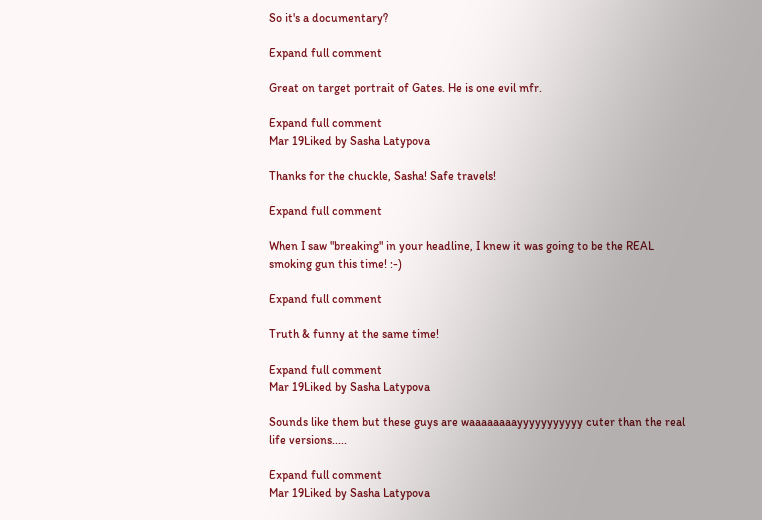So it's a documentary?

Expand full comment

Great on target portrait of Gates. He is one evil mfr.

Expand full comment
Mar 19Liked by Sasha Latypova

Thanks for the chuckle, Sasha! Safe travels!

Expand full comment

When I saw "breaking" in your headline, I knew it was going to be the REAL smoking gun this time! :-)

Expand full comment

Truth & funny at the same time!

Expand full comment
Mar 19Liked by Sasha Latypova

Sounds like them but these guys are waaaaaaaayyyyyyyyyyy cuter than the real life versions.....

Expand full comment
Mar 19Liked by Sasha Latypova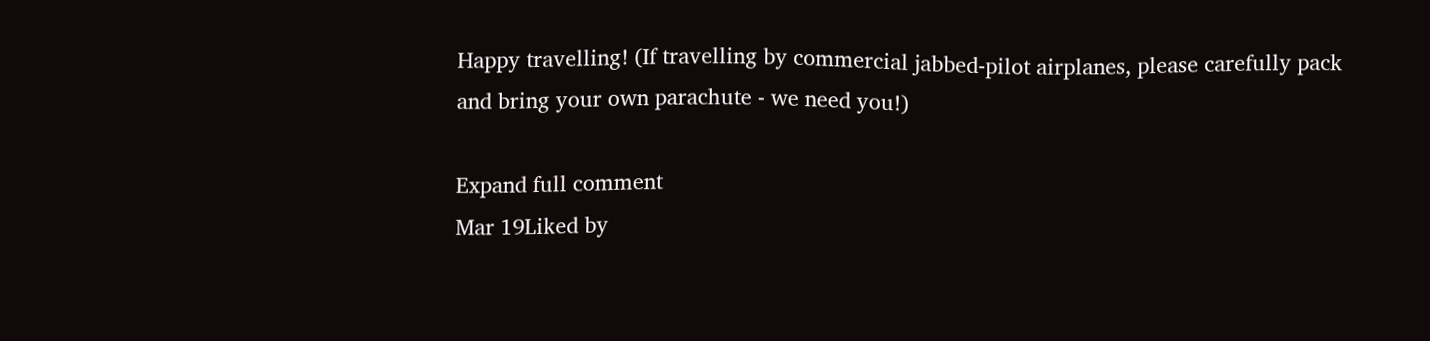Happy travelling! (If travelling by commercial jabbed-pilot airplanes, please carefully pack and bring your own parachute - we need you!)

Expand full comment
Mar 19Liked by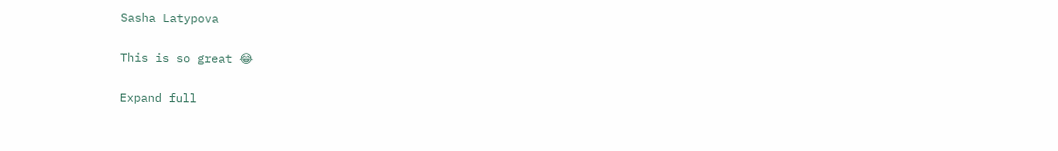Sasha Latypova

This is so great 😂

Expand full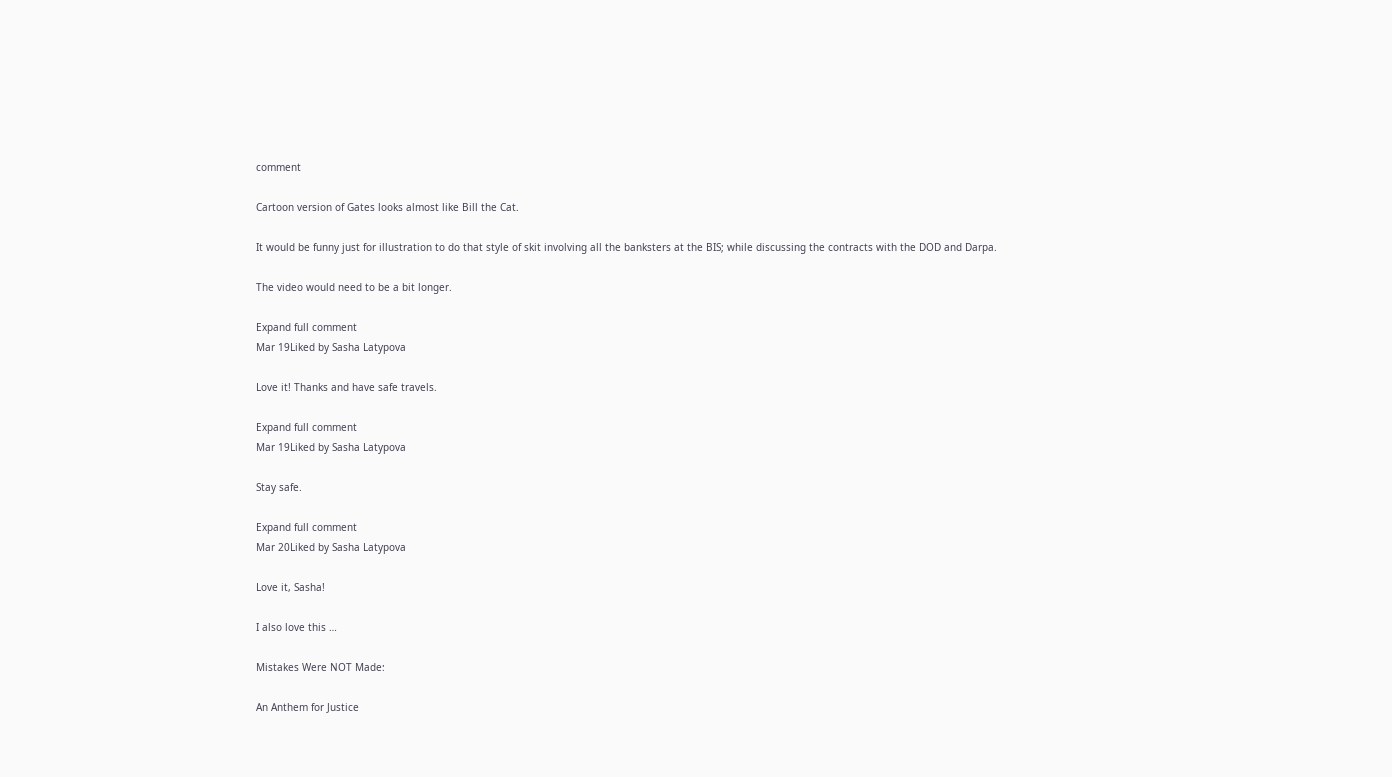comment

Cartoon version of Gates looks almost like Bill the Cat.

It would be funny just for illustration to do that style of skit involving all the banksters at the BIS; while discussing the contracts with the DOD and Darpa.

The video would need to be a bit longer.

Expand full comment
Mar 19Liked by Sasha Latypova

Love it! Thanks and have safe travels.

Expand full comment
Mar 19Liked by Sasha Latypova

Stay safe.

Expand full comment
Mar 20Liked by Sasha Latypova

Love it, Sasha!

I also love this …

Mistakes Were NOT Made:

An Anthem for Justice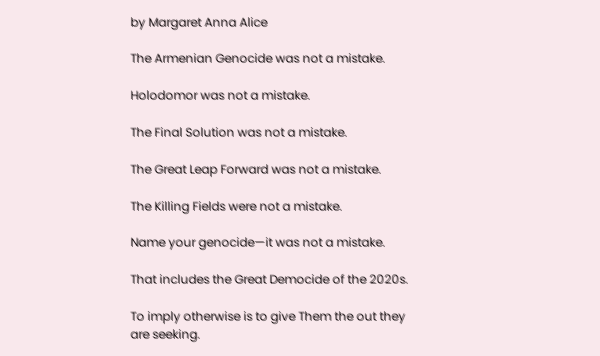by Margaret Anna Alice

The Armenian Genocide was not a mistake.

Holodomor was not a mistake.

The Final Solution was not a mistake.

The Great Leap Forward was not a mistake.

The Killing Fields were not a mistake.

Name your genocide—it was not a mistake.

That includes the Great Democide of the 2020s.

To imply otherwise is to give Them the out they are seeking.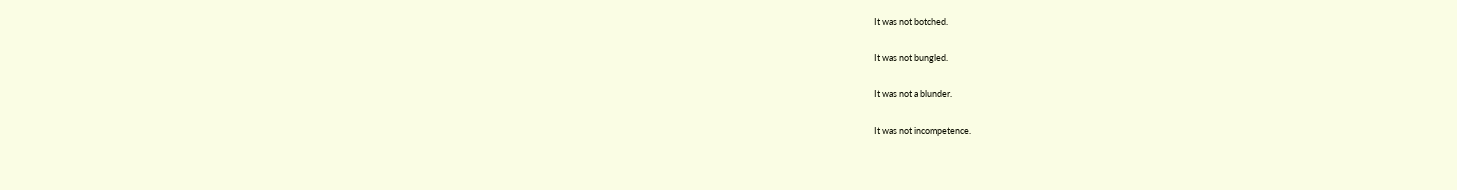It was not botched.

It was not bungled.

It was not a blunder.

It was not incompetence.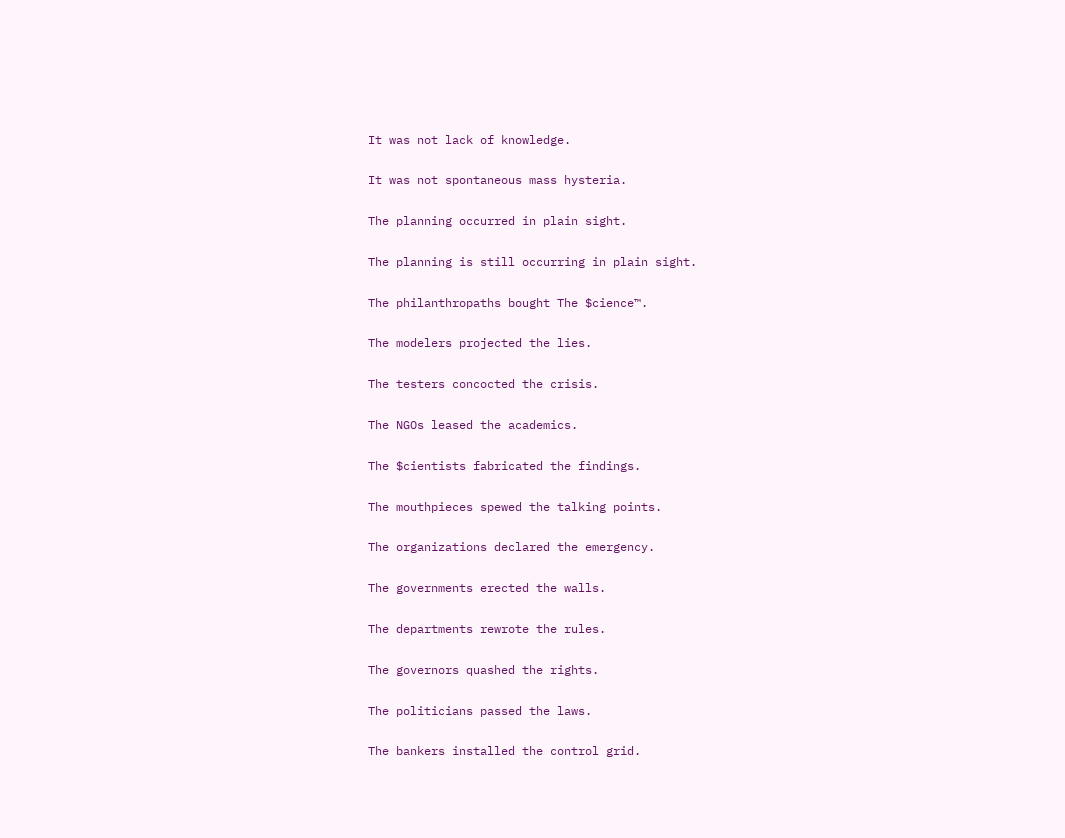It was not lack of knowledge.

It was not spontaneous mass hysteria.

The planning occurred in plain sight.

The planning is still occurring in plain sight.

The philanthropaths bought The $cience™.

The modelers projected the lies.

The testers concocted the crisis.

The NGOs leased the academics.

The $cientists fabricated the findings.

The mouthpieces spewed the talking points.

The organizations declared the emergency.

The governments erected the walls.

The departments rewrote the rules.

The governors quashed the rights.

The politicians passed the laws.

The bankers installed the control grid.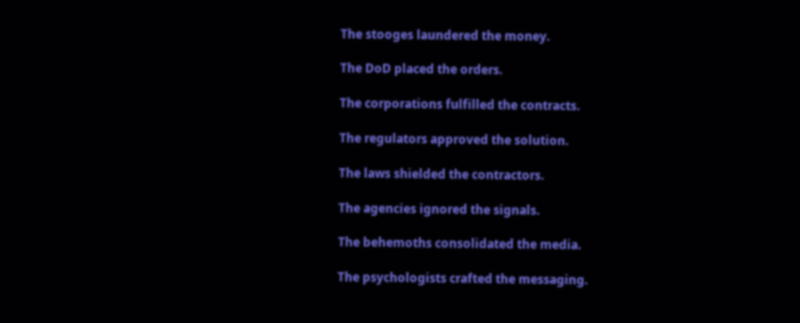The stooges laundered the money.

The DoD placed the orders.

The corporations fulfilled the contracts.

The regulators approved the solution.

The laws shielded the contractors.

The agencies ignored the signals.

The behemoths consolidated the media.

The psychologists crafted the messaging.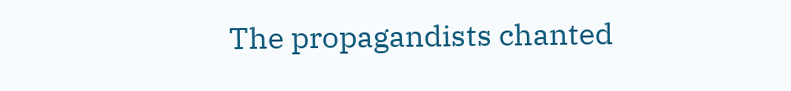The propagandists chanted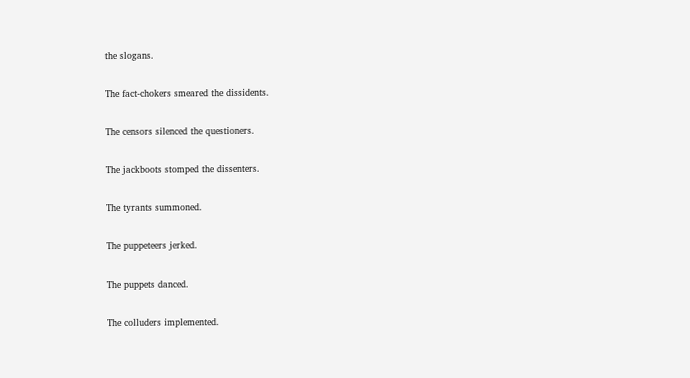the slogans.

The fact-chokers smeared the dissidents.

The censors silenced the questioners.

The jackboots stomped the dissenters.

The tyrants summoned.

The puppeteers jerked.

The puppets danced.

The colluders implemented.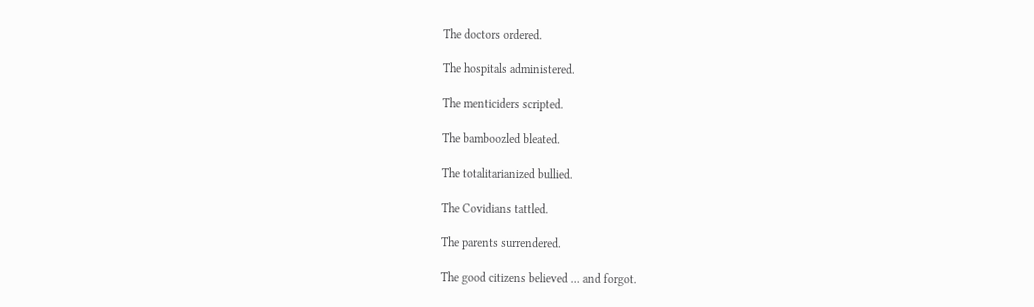The doctors ordered.

The hospitals administered.

The menticiders scripted.

The bamboozled bleated.

The totalitarianized bullied.

The Covidians tattled.

The parents surrendered.

The good citizens believed … and forgot.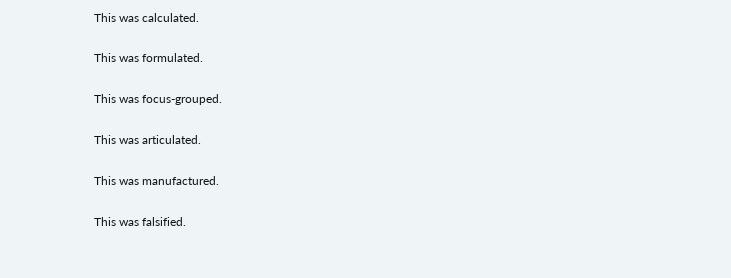This was calculated.

This was formulated.

This was focus-grouped.

This was articulated.

This was manufactured.

This was falsified.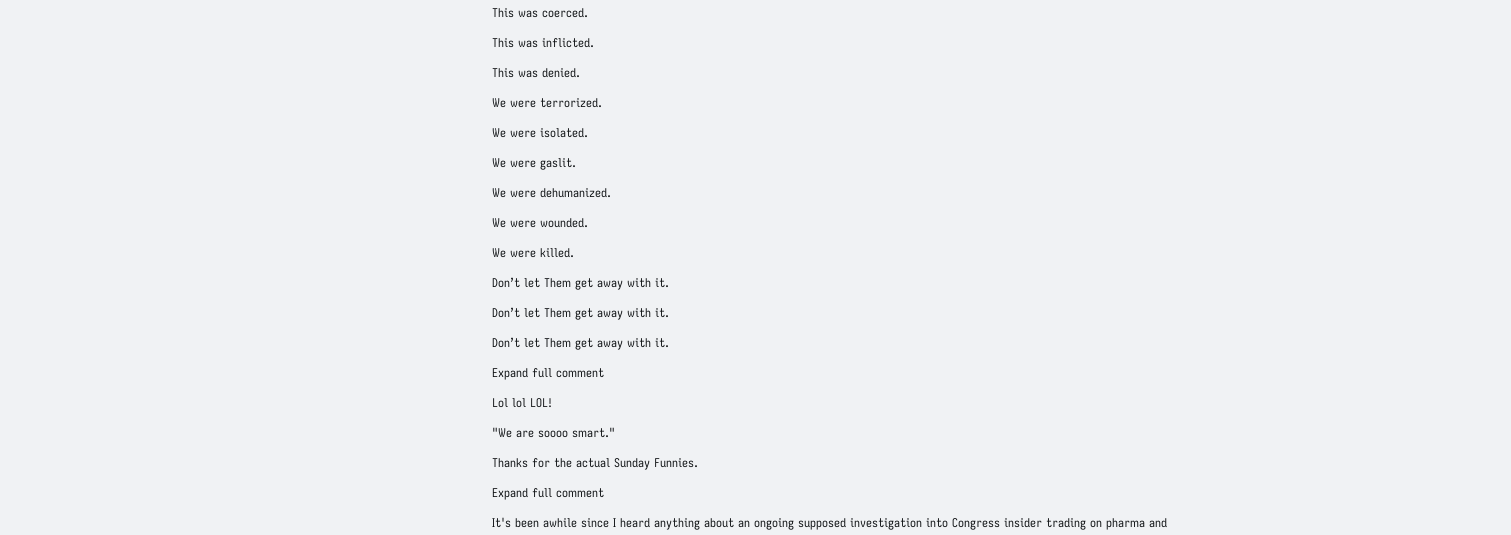This was coerced.

This was inflicted.

This was denied.

We were terrorized.

We were isolated.

We were gaslit.

We were dehumanized.

We were wounded.

We were killed.

Don’t let Them get away with it.

Don’t let Them get away with it.

Don’t let Them get away with it.

Expand full comment

Lol lol LOL!

"We are soooo smart."

Thanks for the actual Sunday Funnies.

Expand full comment

It's been awhile since I heard anything about an ongoing supposed investigation into Congress insider trading on pharma and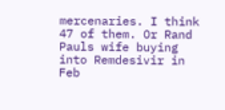mercenaries. I think 47 of them. Or Rand Pauls wife buying into Remdesivir in Feb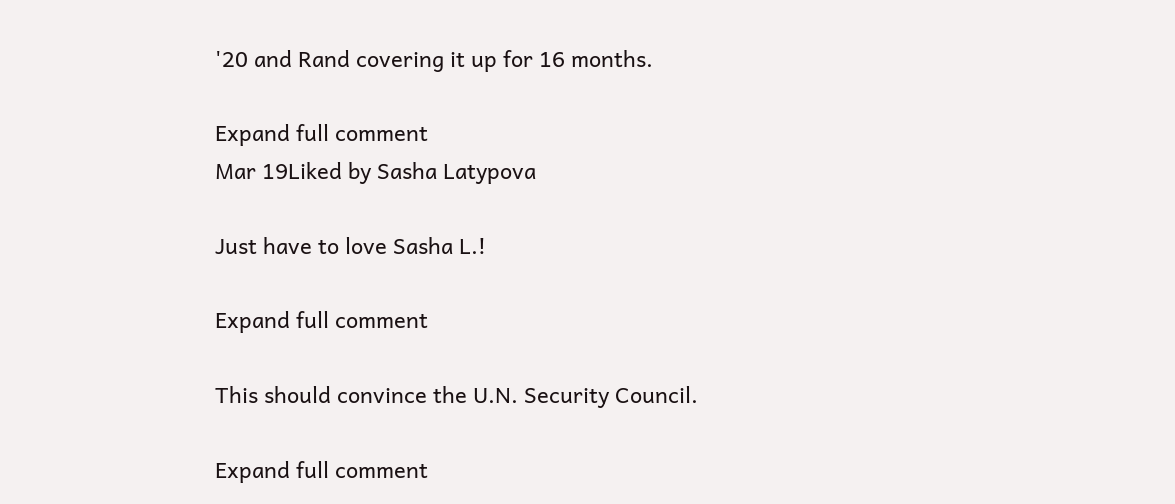'20 and Rand covering it up for 16 months.

Expand full comment
Mar 19Liked by Sasha Latypova

Just have to love Sasha L.!

Expand full comment

This should convince the U.N. Security Council.

Expand full comment